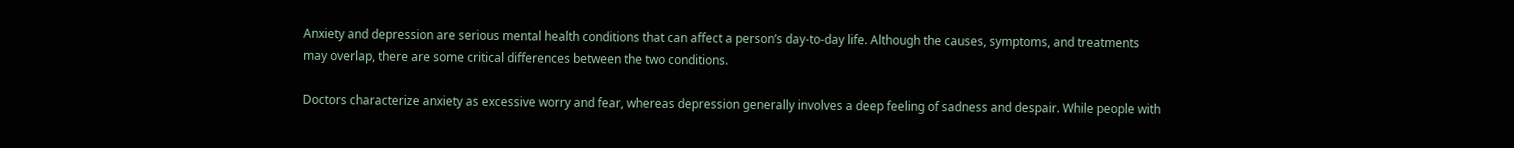Anxiety and depression are serious mental health conditions that can affect a person’s day-to-day life. Although the causes, symptoms, and treatments may overlap, there are some critical differences between the two conditions.

Doctors characterize anxiety as excessive worry and fear, whereas depression generally involves a deep feeling of sadness and despair. While people with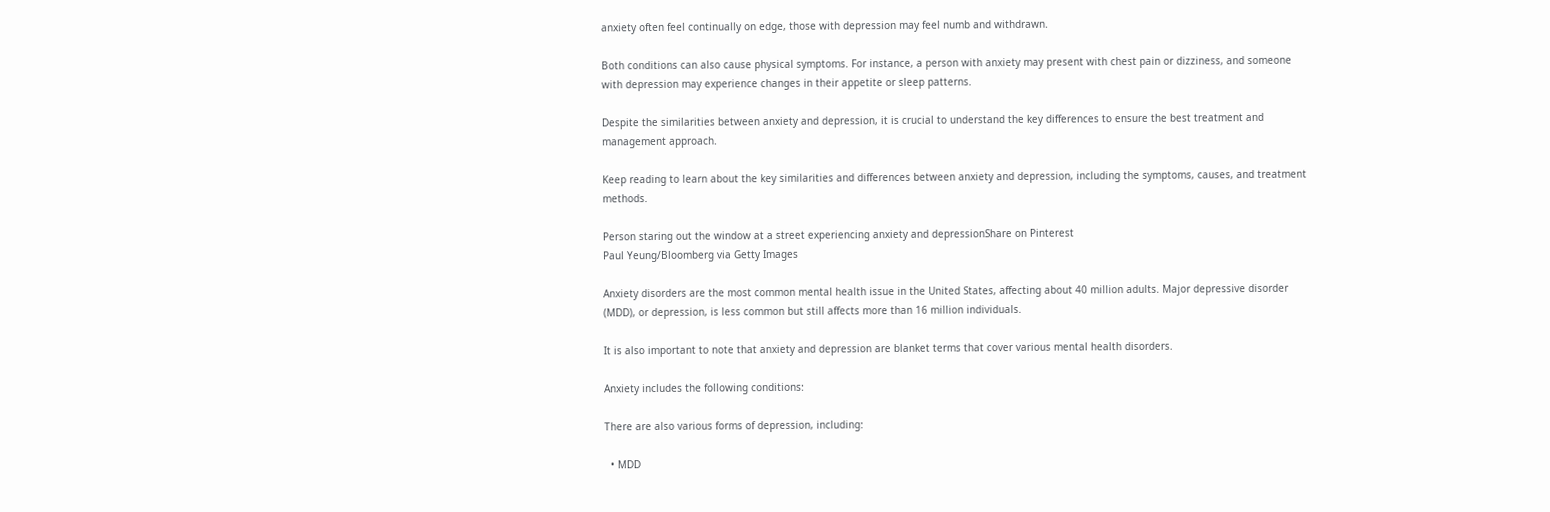anxiety often feel continually on edge, those with depression may feel numb and withdrawn.

Both conditions can also cause physical symptoms. For instance, a person with anxiety may present with chest pain or dizziness, and someone with depression may experience changes in their appetite or sleep patterns.

Despite the similarities between anxiety and depression, it is crucial to understand the key differences to ensure the best treatment and management approach.

Keep reading to learn about the key similarities and differences between anxiety and depression, including the symptoms, causes, and treatment methods.

Person staring out the window at a street experiencing anxiety and depressionShare on Pinterest
Paul Yeung/Bloomberg via Getty Images

Anxiety disorders are the most common mental health issue in the United States, affecting about 40 million adults. Major depressive disorder (MDD), or depression, is less common but still affects more than 16 million individuals.

It is also important to note that anxiety and depression are blanket terms that cover various mental health disorders.

Anxiety includes the following conditions:

There are also various forms of depression, including:

  • MDD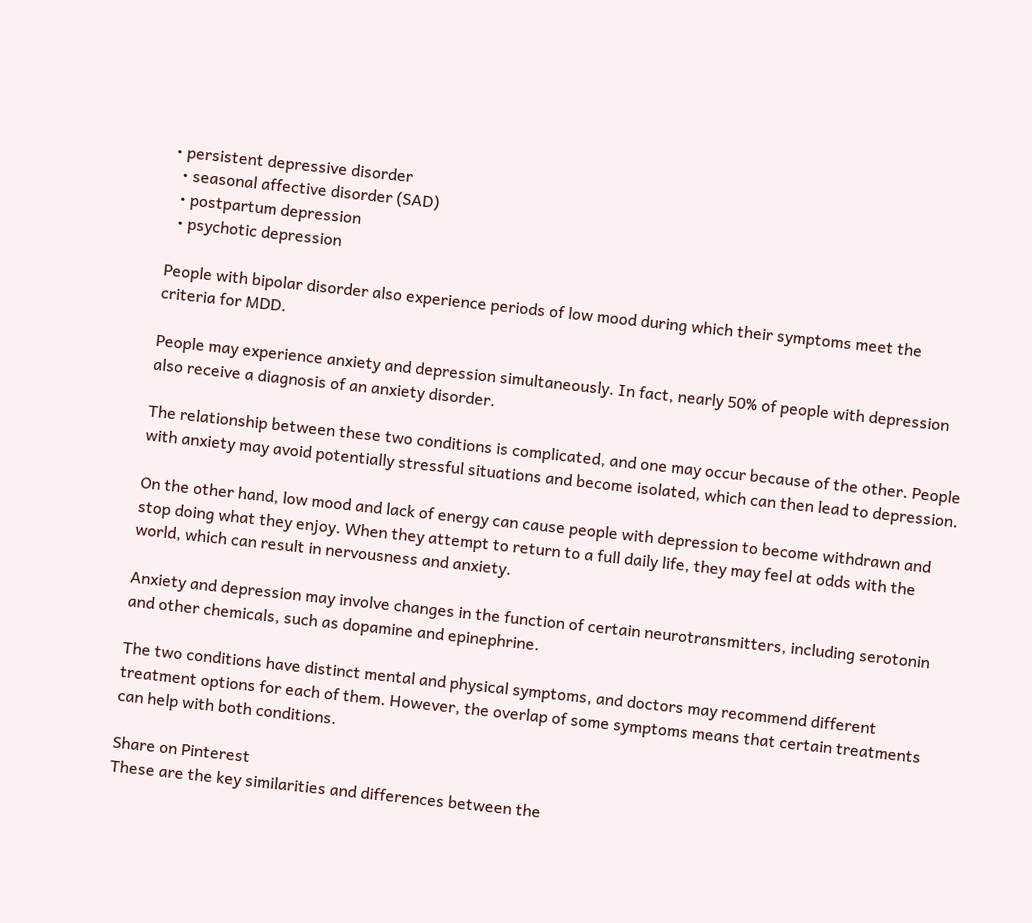• persistent depressive disorder
  • seasonal affective disorder (SAD)
  • postpartum depression
  • psychotic depression

People with bipolar disorder also experience periods of low mood during which their symptoms meet the criteria for MDD.

People may experience anxiety and depression simultaneously. In fact, nearly 50% of people with depression also receive a diagnosis of an anxiety disorder.

The relationship between these two conditions is complicated, and one may occur because of the other. People with anxiety may avoid potentially stressful situations and become isolated, which can then lead to depression.

On the other hand, low mood and lack of energy can cause people with depression to become withdrawn and stop doing what they enjoy. When they attempt to return to a full daily life, they may feel at odds with the world, which can result in nervousness and anxiety.

Anxiety and depression may involve changes in the function of certain neurotransmitters, including serotonin and other chemicals, such as dopamine and epinephrine.

The two conditions have distinct mental and physical symptoms, and doctors may recommend different treatment options for each of them. However, the overlap of some symptoms means that certain treatments can help with both conditions.

Share on Pinterest
These are the key similarities and differences between the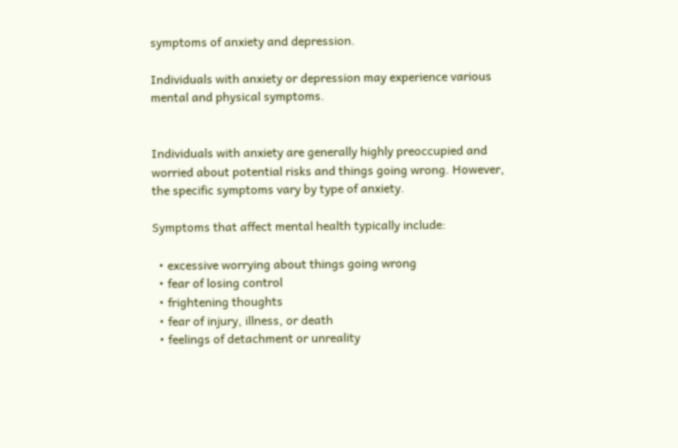symptoms of anxiety and depression.

Individuals with anxiety or depression may experience various mental and physical symptoms.


Individuals with anxiety are generally highly preoccupied and worried about potential risks and things going wrong. However, the specific symptoms vary by type of anxiety.

Symptoms that affect mental health typically include:

  • excessive worrying about things going wrong
  • fear of losing control
  • frightening thoughts
  • fear of injury, illness, or death
  • feelings of detachment or unreality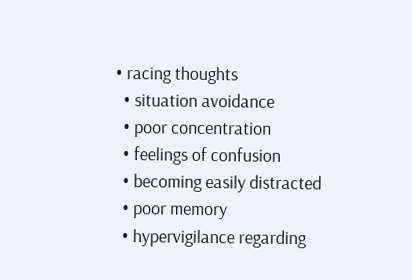• racing thoughts
  • situation avoidance
  • poor concentration
  • feelings of confusion
  • becoming easily distracted
  • poor memory
  • hypervigilance regarding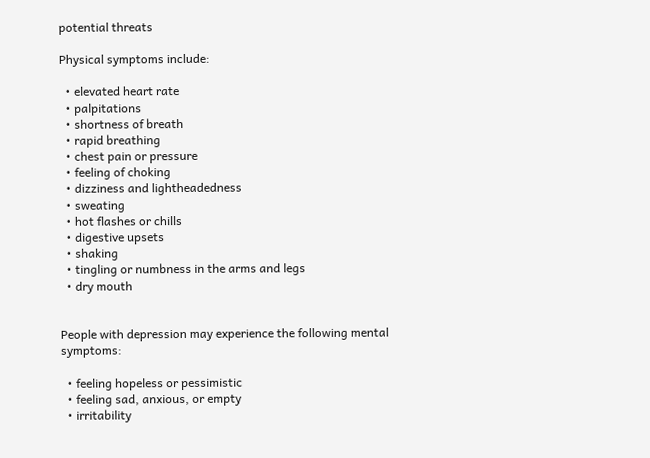potential threats

Physical symptoms include:

  • elevated heart rate
  • palpitations
  • shortness of breath
  • rapid breathing
  • chest pain or pressure
  • feeling of choking
  • dizziness and lightheadedness
  • sweating
  • hot flashes or chills
  • digestive upsets
  • shaking
  • tingling or numbness in the arms and legs
  • dry mouth


People with depression may experience the following mental symptoms:

  • feeling hopeless or pessimistic
  • feeling sad, anxious, or empty
  • irritability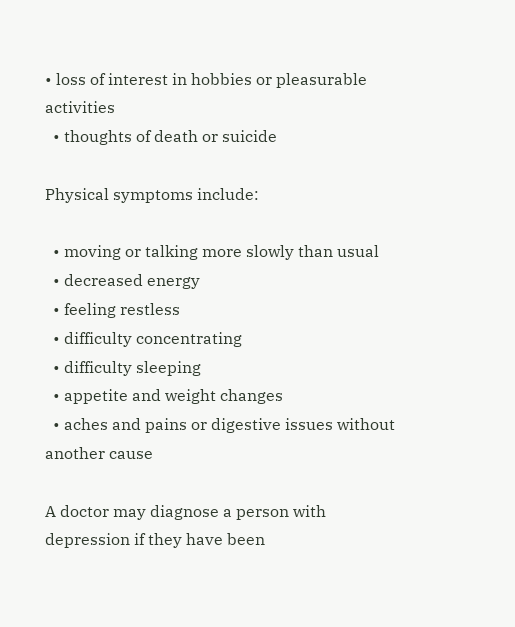• loss of interest in hobbies or pleasurable activities
  • thoughts of death or suicide

Physical symptoms include:

  • moving or talking more slowly than usual
  • decreased energy
  • feeling restless
  • difficulty concentrating
  • difficulty sleeping
  • appetite and weight changes
  • aches and pains or digestive issues without another cause

A doctor may diagnose a person with depression if they have been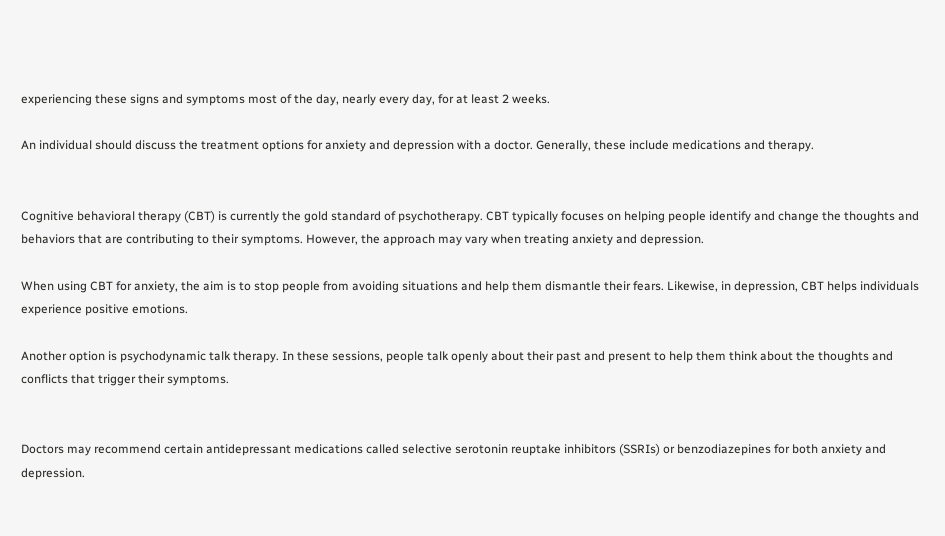experiencing these signs and symptoms most of the day, nearly every day, for at least 2 weeks.

An individual should discuss the treatment options for anxiety and depression with a doctor. Generally, these include medications and therapy.


Cognitive behavioral therapy (CBT) is currently the gold standard of psychotherapy. CBT typically focuses on helping people identify and change the thoughts and behaviors that are contributing to their symptoms. However, the approach may vary when treating anxiety and depression.

When using CBT for anxiety, the aim is to stop people from avoiding situations and help them dismantle their fears. Likewise, in depression, CBT helps individuals experience positive emotions.

Another option is psychodynamic talk therapy. In these sessions, people talk openly about their past and present to help them think about the thoughts and conflicts that trigger their symptoms.


Doctors may recommend certain antidepressant medications called selective serotonin reuptake inhibitors (SSRIs) or benzodiazepines for both anxiety and depression.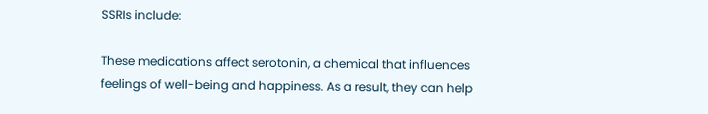SSRIs include:

These medications affect serotonin, a chemical that influences feelings of well-being and happiness. As a result, they can help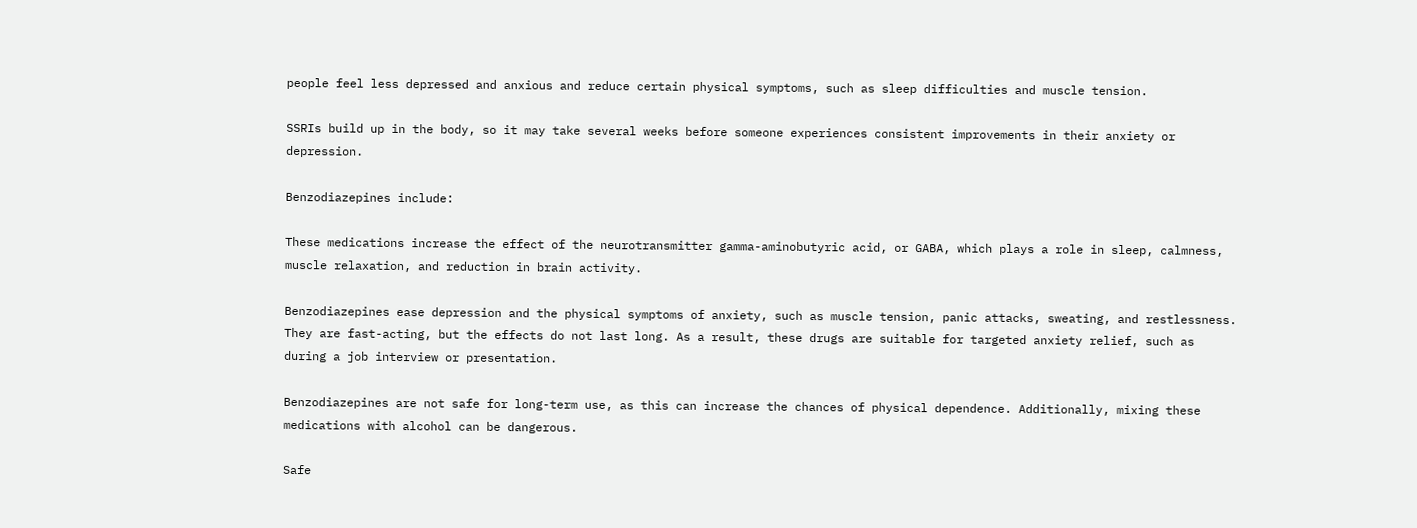people feel less depressed and anxious and reduce certain physical symptoms, such as sleep difficulties and muscle tension.

SSRIs build up in the body, so it may take several weeks before someone experiences consistent improvements in their anxiety or depression.

Benzodiazepines include:

These medications increase the effect of the neurotransmitter gamma-aminobutyric acid, or GABA, which plays a role in sleep, calmness, muscle relaxation, and reduction in brain activity.

Benzodiazepines ease depression and the physical symptoms of anxiety, such as muscle tension, panic attacks, sweating, and restlessness. They are fast-acting, but the effects do not last long. As a result, these drugs are suitable for targeted anxiety relief, such as during a job interview or presentation.

Benzodiazepines are not safe for long-term use, as this can increase the chances of physical dependence. Additionally, mixing these medications with alcohol can be dangerous.

Safe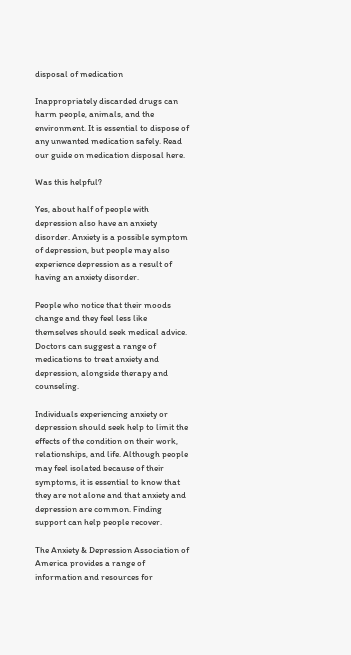disposal of medication

Inappropriately discarded drugs can harm people, animals, and the environment. It is essential to dispose of any unwanted medication safely. Read our guide on medication disposal here.

Was this helpful?

Yes, about half of people with depression also have an anxiety disorder. Anxiety is a possible symptom of depression, but people may also experience depression as a result of having an anxiety disorder.

People who notice that their moods change and they feel less like themselves should seek medical advice. Doctors can suggest a range of medications to treat anxiety and depression, alongside therapy and counseling.

Individuals experiencing anxiety or depression should seek help to limit the effects of the condition on their work, relationships, and life. Although people may feel isolated because of their symptoms, it is essential to know that they are not alone and that anxiety and depression are common. Finding support can help people recover.

The Anxiety & Depression Association of America provides a range of information and resources for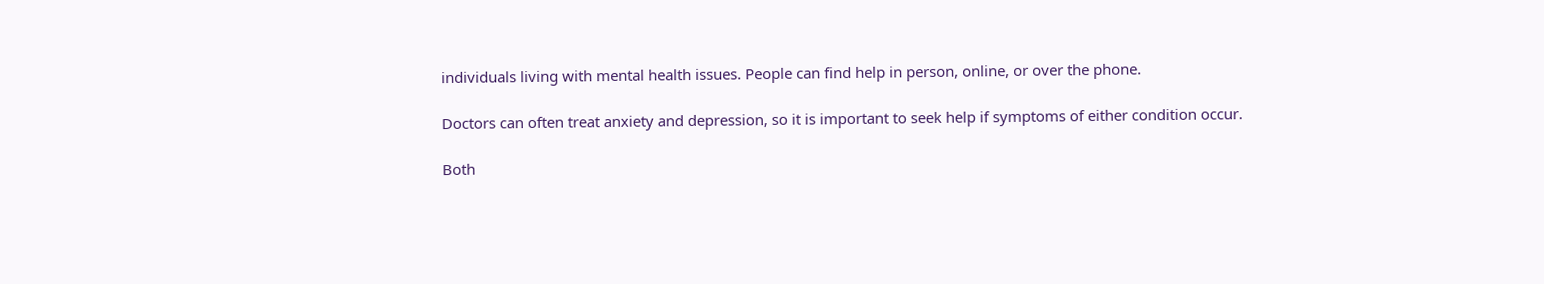individuals living with mental health issues. People can find help in person, online, or over the phone.

Doctors can often treat anxiety and depression, so it is important to seek help if symptoms of either condition occur.

Both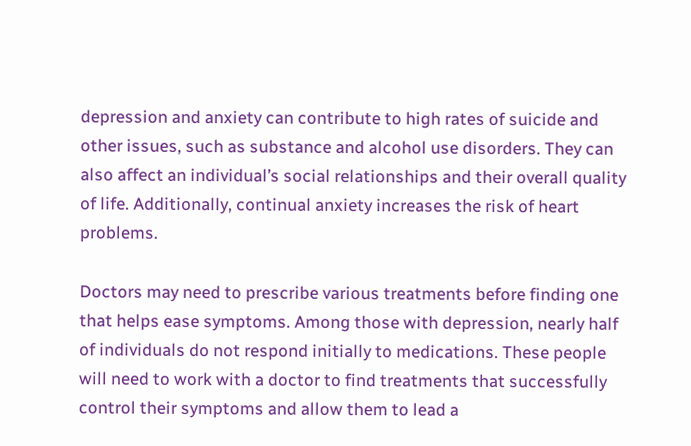depression and anxiety can contribute to high rates of suicide and other issues, such as substance and alcohol use disorders. They can also affect an individual’s social relationships and their overall quality of life. Additionally, continual anxiety increases the risk of heart problems.

Doctors may need to prescribe various treatments before finding one that helps ease symptoms. Among those with depression, nearly half of individuals do not respond initially to medications. These people will need to work with a doctor to find treatments that successfully control their symptoms and allow them to lead a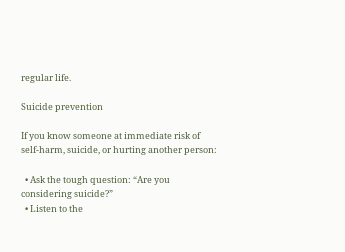regular life.

Suicide prevention

If you know someone at immediate risk of self-harm, suicide, or hurting another person:

  • Ask the tough question: “Are you considering suicide?”
  • Listen to the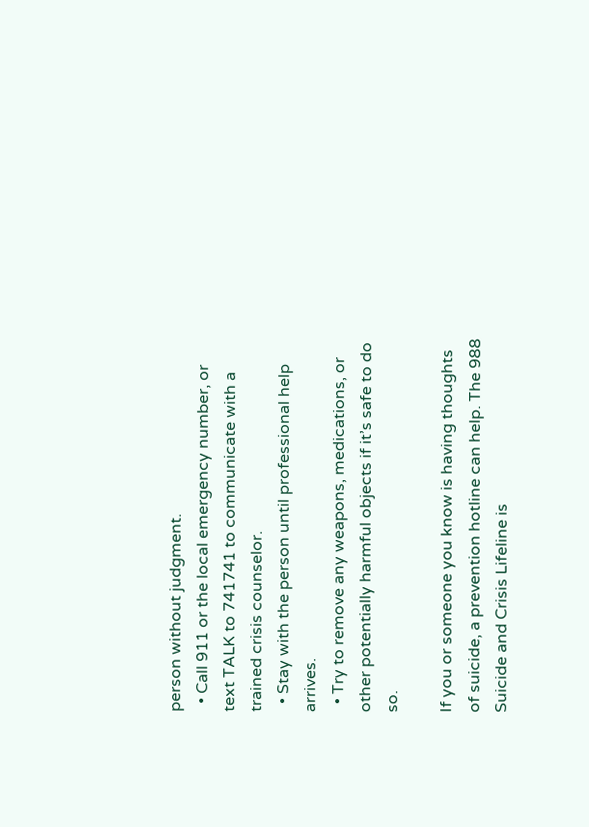person without judgment.
  • Call 911 or the local emergency number, or text TALK to 741741 to communicate with a trained crisis counselor.
  • Stay with the person until professional help arrives.
  • Try to remove any weapons, medications, or other potentially harmful objects if it’s safe to do so.

If you or someone you know is having thoughts of suicide, a prevention hotline can help. The 988 Suicide and Crisis Lifeline is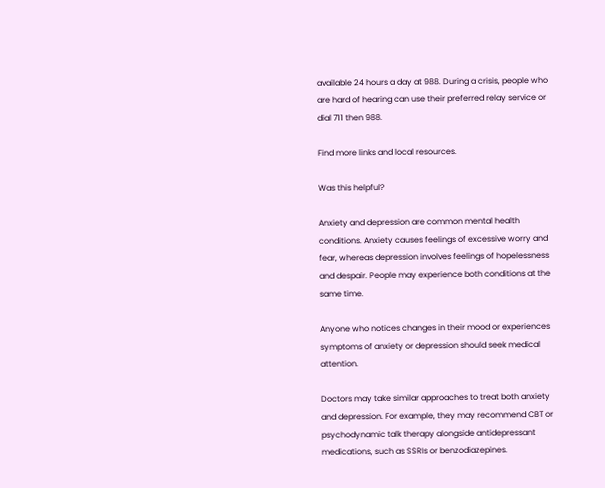available 24 hours a day at 988. During a crisis, people who are hard of hearing can use their preferred relay service or dial 711 then 988.

Find more links and local resources.

Was this helpful?

Anxiety and depression are common mental health conditions. Anxiety causes feelings of excessive worry and fear, whereas depression involves feelings of hopelessness and despair. People may experience both conditions at the same time.

Anyone who notices changes in their mood or experiences symptoms of anxiety or depression should seek medical attention.

Doctors may take similar approaches to treat both anxiety and depression. For example, they may recommend CBT or psychodynamic talk therapy alongside antidepressant medications, such as SSRIs or benzodiazepines.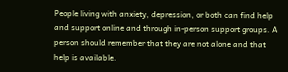People living with anxiety, depression, or both can find help and support online and through in-person support groups. A person should remember that they are not alone and that help is available.